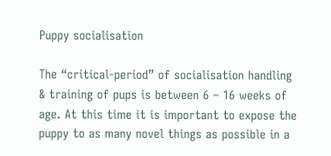Puppy socialisation

The “critical-period” of socialisation handling & training of pups is between 6 – 16 weeks of age. At this time it is important to expose the puppy to as many novel things as possible in a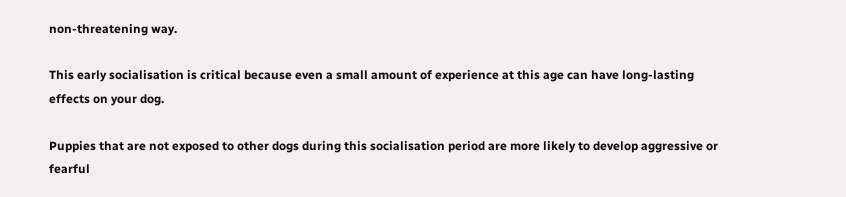non-threatening way.

This early socialisation is critical because even a small amount of experience at this age can have long-lasting effects on your dog.

Puppies that are not exposed to other dogs during this socialisation period are more likely to develop aggressive or fearful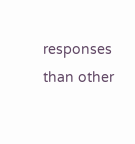responses than other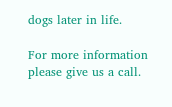dogs later in life.

For more information please give us a call.